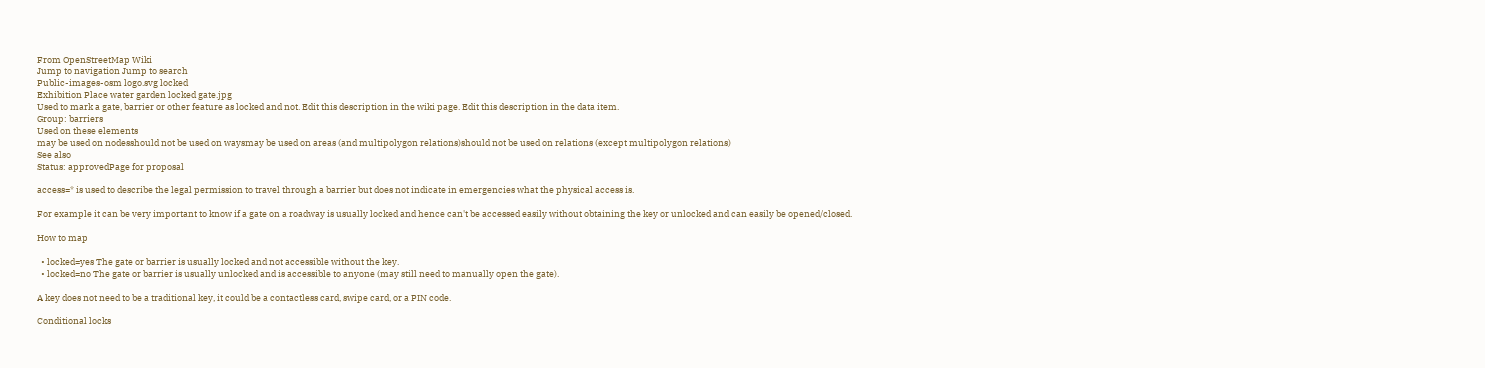From OpenStreetMap Wiki
Jump to navigation Jump to search
Public-images-osm logo.svg locked
Exhibition Place water garden locked gate.jpg
Used to mark a gate, barrier or other feature as locked and not. Edit this description in the wiki page. Edit this description in the data item.
Group: barriers
Used on these elements
may be used on nodesshould not be used on waysmay be used on areas (and multipolygon relations)should not be used on relations (except multipolygon relations)
See also
Status: approvedPage for proposal

access=* is used to describe the legal permission to travel through a barrier but does not indicate in emergencies what the physical access is.

For example it can be very important to know if a gate on a roadway is usually locked and hence can't be accessed easily without obtaining the key or unlocked and can easily be opened/closed.

How to map

  • locked=yes The gate or barrier is usually locked and not accessible without the key.
  • locked=no The gate or barrier is usually unlocked and is accessible to anyone (may still need to manually open the gate).

A key does not need to be a traditional key, it could be a contactless card, swipe card, or a PIN code.

Conditional locks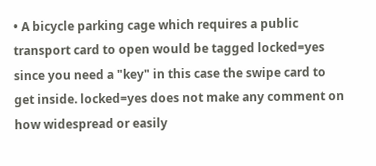• A bicycle parking cage which requires a public transport card to open would be tagged locked=yes since you need a "key" in this case the swipe card to get inside. locked=yes does not make any comment on how widespread or easily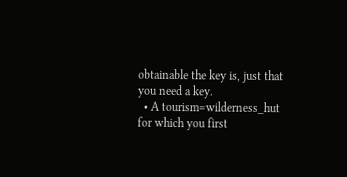obtainable the key is, just that you need a key.
  • A tourism=wilderness_hut for which you first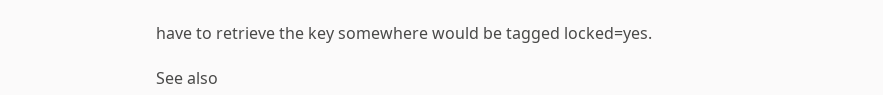have to retrieve the key somewhere would be tagged locked=yes.

See also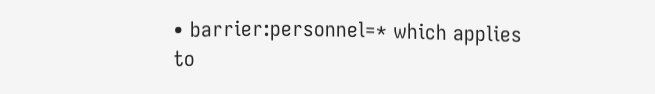• barrier:personnel=* which applies to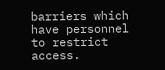barriers which have personnel to restrict access.